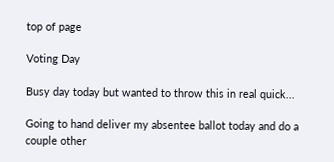top of page

Voting Day

Busy day today but wanted to throw this in real quick...

Going to hand deliver my absentee ballot today and do a couple other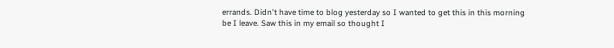errands. Didn't have time to blog yesterday so I wanted to get this in this morning be I leave. Saw this in my email so thought I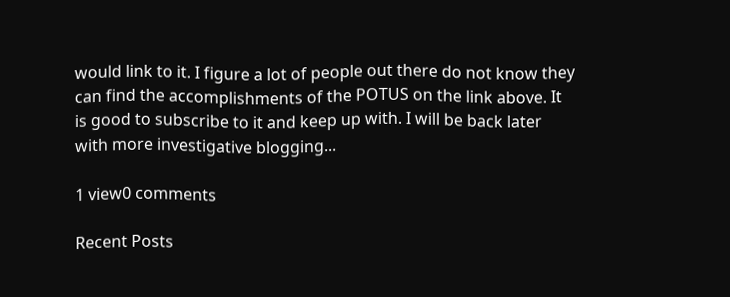would link to it. I figure a lot of people out there do not know they can find the accomplishments of the POTUS on the link above. It is good to subscribe to it and keep up with. I will be back later with more investigative blogging...

1 view0 comments

Recent Posts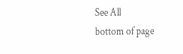See All
bottom of page